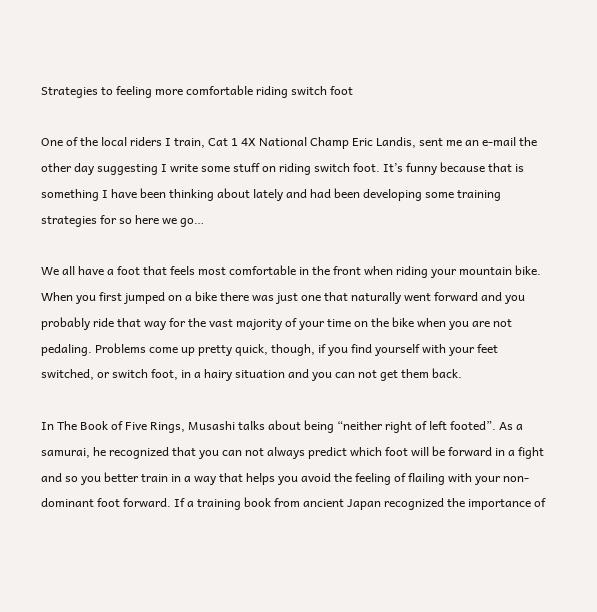Strategies to feeling more comfortable riding switch foot

One of the local riders I train, Cat 1 4X National Champ Eric Landis, sent me an e-mail the other day suggesting I write some stuff on riding switch foot. It’s funny because that is something I have been thinking about lately and had been developing some training strategies for so here we go…

We all have a foot that feels most comfortable in the front when riding your mountain bike. When you first jumped on a bike there was just one that naturally went forward and you probably ride that way for the vast majority of your time on the bike when you are not pedaling. Problems come up pretty quick, though, if you find yourself with your feet switched, or switch foot, in a hairy situation and you can not get them back.

In The Book of Five Rings, Musashi talks about being “neither right of left footed”. As a samurai, he recognized that you can not always predict which foot will be forward in a fight and so you better train in a way that helps you avoid the feeling of flailing with your non-dominant foot forward. If a training book from ancient Japan recognized the importance of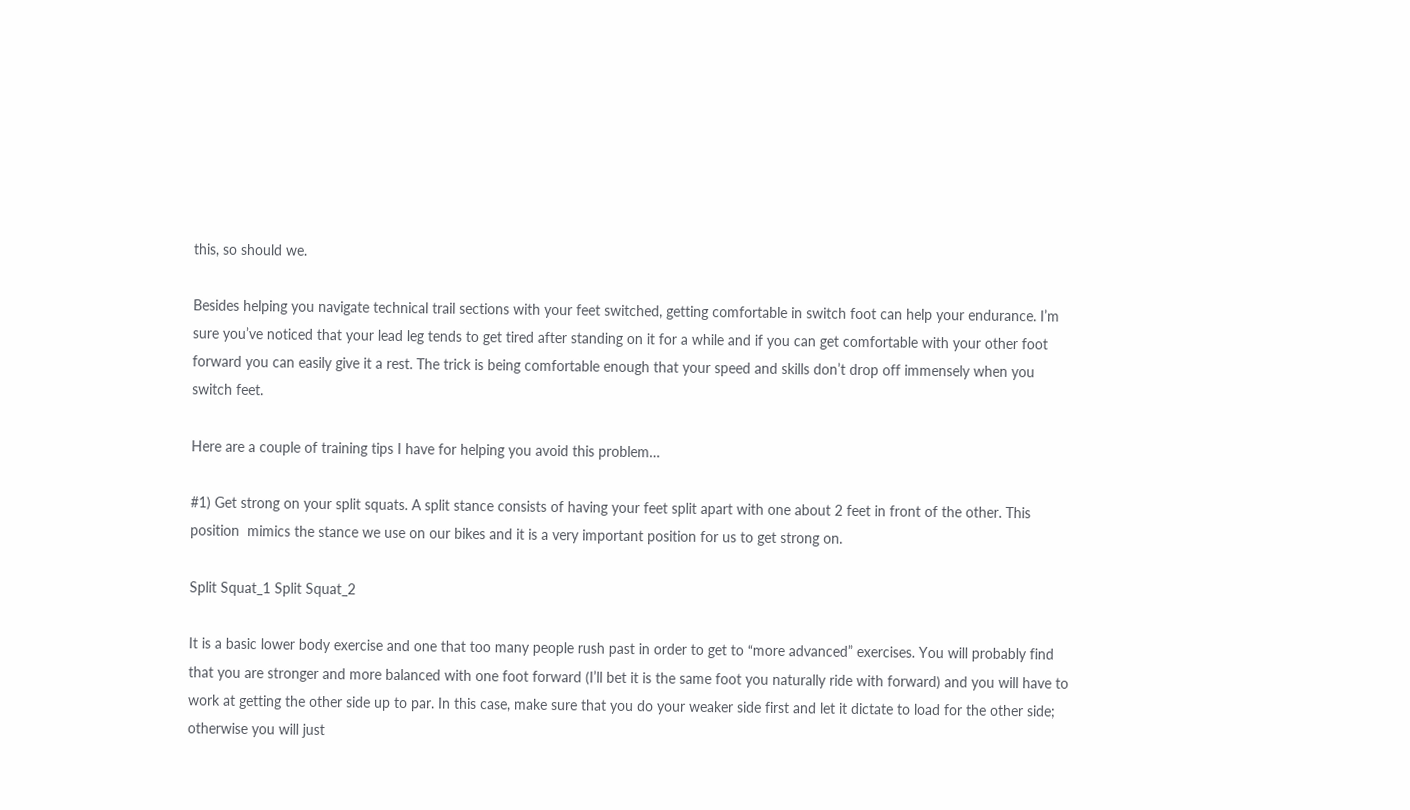this, so should we.

Besides helping you navigate technical trail sections with your feet switched, getting comfortable in switch foot can help your endurance. I’m sure you’ve noticed that your lead leg tends to get tired after standing on it for a while and if you can get comfortable with your other foot forward you can easily give it a rest. The trick is being comfortable enough that your speed and skills don’t drop off immensely when you switch feet.

Here are a couple of training tips I have for helping you avoid this problem…

#1) Get strong on your split squats. A split stance consists of having your feet split apart with one about 2 feet in front of the other. This position  mimics the stance we use on our bikes and it is a very important position for us to get strong on.

Split Squat_1 Split Squat_2

It is a basic lower body exercise and one that too many people rush past in order to get to “more advanced” exercises. You will probably find that you are stronger and more balanced with one foot forward (I’ll bet it is the same foot you naturally ride with forward) and you will have to work at getting the other side up to par. In this case, make sure that you do your weaker side first and let it dictate to load for the other side; otherwise you will just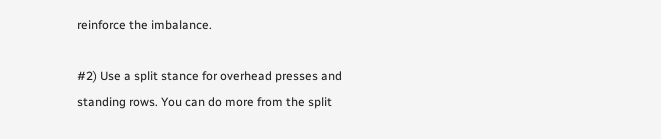reinforce the imbalance.

#2) Use a split stance for overhead presses and standing rows. You can do more from the split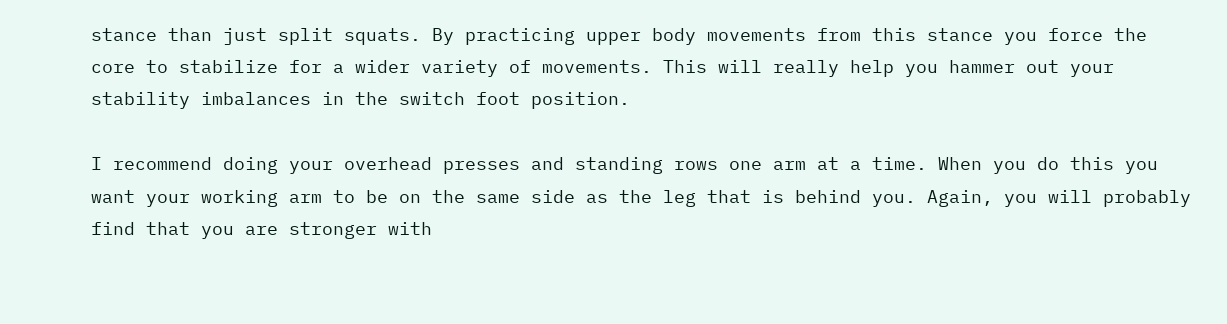stance than just split squats. By practicing upper body movements from this stance you force the core to stabilize for a wider variety of movements. This will really help you hammer out your stability imbalances in the switch foot position.

I recommend doing your overhead presses and standing rows one arm at a time. When you do this you want your working arm to be on the same side as the leg that is behind you. Again, you will probably find that you are stronger with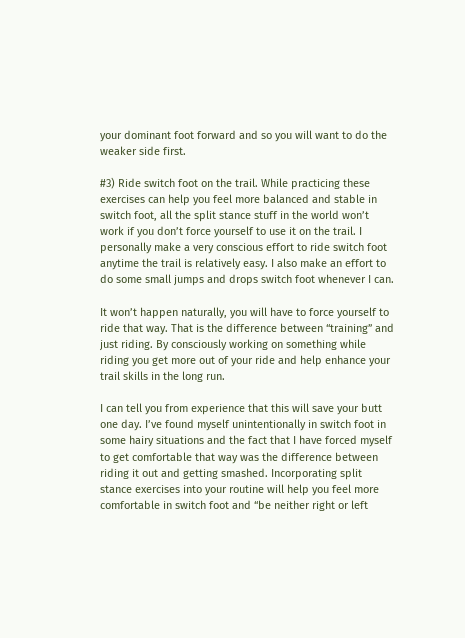your dominant foot forward and so you will want to do the weaker side first.

#3) Ride switch foot on the trail. While practicing these exercises can help you feel more balanced and stable in switch foot, all the split stance stuff in the world won’t work if you don’t force yourself to use it on the trail. I personally make a very conscious effort to ride switch foot anytime the trail is relatively easy. I also make an effort to do some small jumps and drops switch foot whenever I can.

It won’t happen naturally, you will have to force yourself to ride that way. That is the difference between “training” and just riding. By consciously working on something while riding you get more out of your ride and help enhance your trail skills in the long run.

I can tell you from experience that this will save your butt one day. I’ve found myself unintentionally in switch foot in some hairy situations and the fact that I have forced myself to get comfortable that way was the difference between riding it out and getting smashed. Incorporating split stance exercises into your routine will help you feel more comfortable in switch foot and “be neither right or left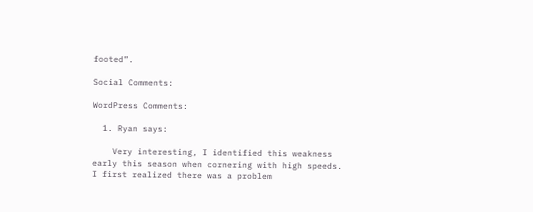footed”.

Social Comments:

WordPress Comments:

  1. Ryan says:

    Very interesting, I identified this weakness early this season when cornering with high speeds. I first realized there was a problem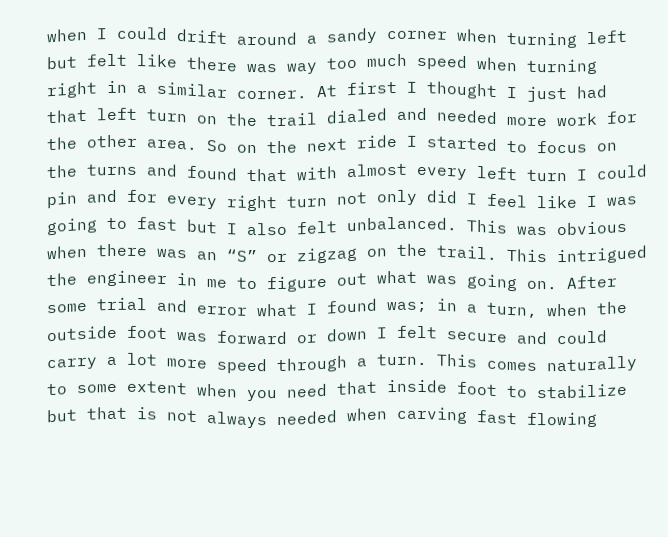when I could drift around a sandy corner when turning left but felt like there was way too much speed when turning right in a similar corner. At first I thought I just had that left turn on the trail dialed and needed more work for the other area. So on the next ride I started to focus on the turns and found that with almost every left turn I could pin and for every right turn not only did I feel like I was going to fast but I also felt unbalanced. This was obvious when there was an “S” or zigzag on the trail. This intrigued the engineer in me to figure out what was going on. After some trial and error what I found was; in a turn, when the outside foot was forward or down I felt secure and could carry a lot more speed through a turn. This comes naturally to some extent when you need that inside foot to stabilize but that is not always needed when carving fast flowing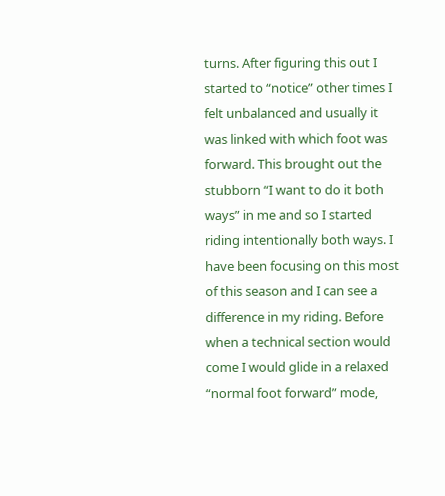turns. After figuring this out I started to “notice” other times I felt unbalanced and usually it was linked with which foot was forward. This brought out the stubborn “I want to do it both ways” in me and so I started riding intentionally both ways. I have been focusing on this most of this season and I can see a difference in my riding. Before when a technical section would come I would glide in a relaxed “normal foot forward” mode,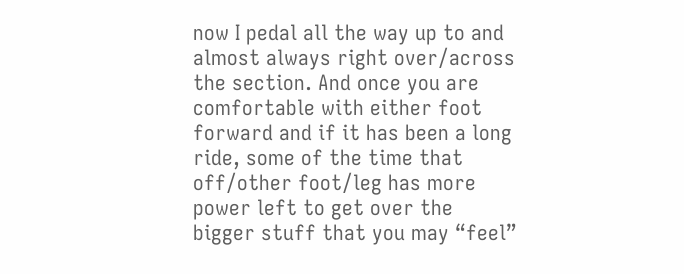now I pedal all the way up to and almost always right over/across the section. And once you are comfortable with either foot forward and if it has been a long ride, some of the time that off/other foot/leg has more power left to get over the bigger stuff that you may “feel”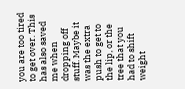you are too tired to get over. This has also saved me when dropping off stuff. Maybe it was the extra push to get to the lip, or the tree that you had to shift weight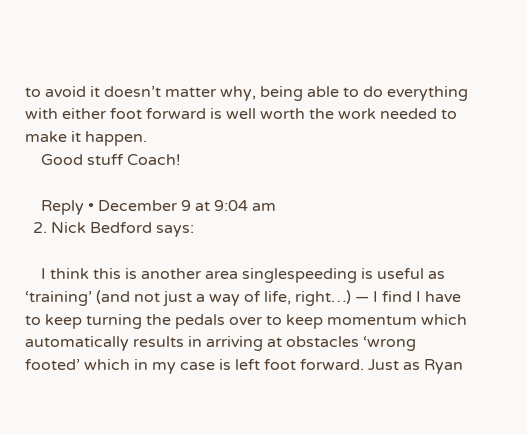to avoid it doesn’t matter why, being able to do everything with either foot forward is well worth the work needed to make it happen.
    Good stuff Coach!

    Reply • December 9 at 9:04 am
  2. Nick Bedford says:

    I think this is another area singlespeeding is useful as ‘training’ (and not just a way of life, right…) — I find I have to keep turning the pedals over to keep momentum which automatically results in arriving at obstacles ‘wrong footed’ which in my case is left foot forward. Just as Ryan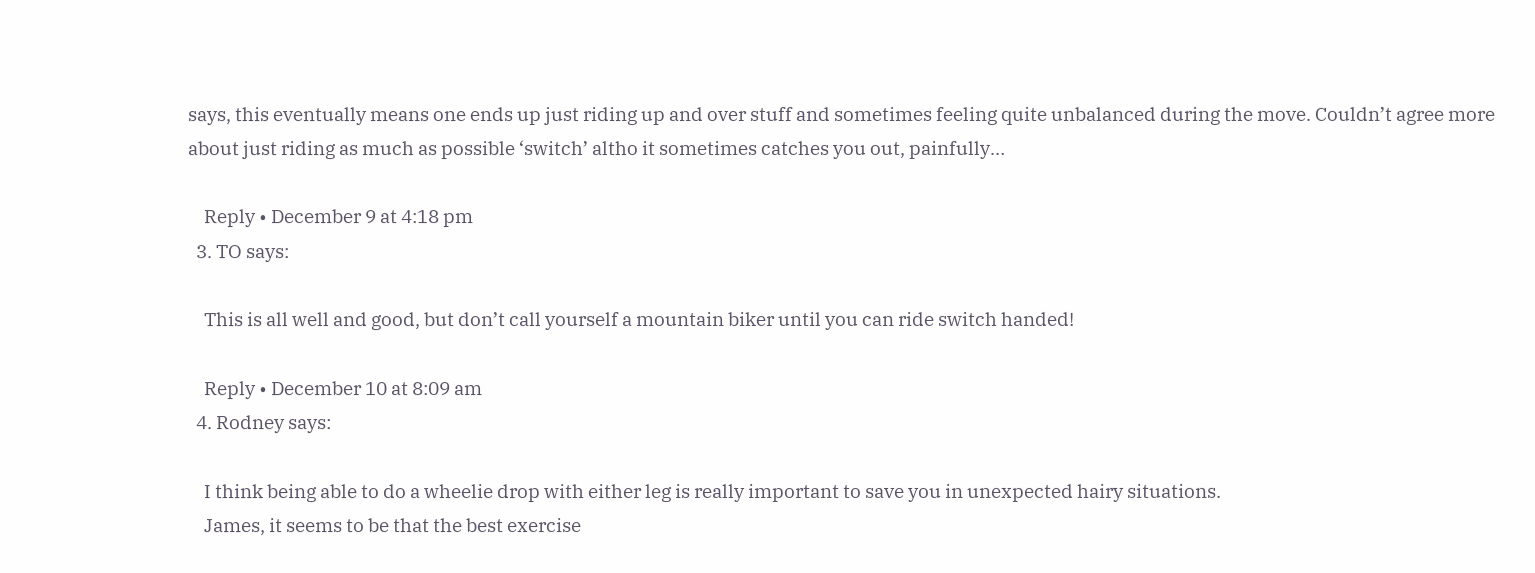says, this eventually means one ends up just riding up and over stuff and sometimes feeling quite unbalanced during the move. Couldn’t agree more about just riding as much as possible ‘switch’ altho it sometimes catches you out, painfully…

    Reply • December 9 at 4:18 pm
  3. TO says:

    This is all well and good, but don’t call yourself a mountain biker until you can ride switch handed!

    Reply • December 10 at 8:09 am
  4. Rodney says:

    I think being able to do a wheelie drop with either leg is really important to save you in unexpected hairy situations.
    James, it seems to be that the best exercise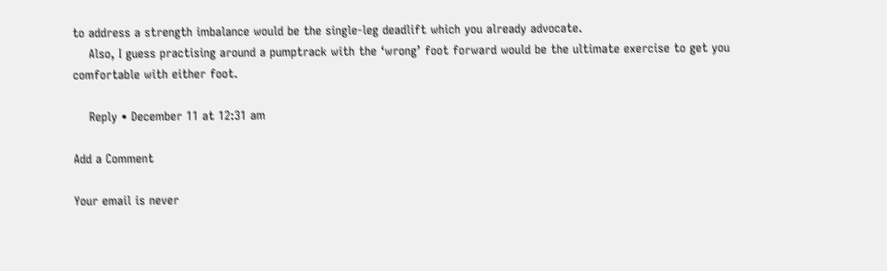to address a strength imbalance would be the single-leg deadlift which you already advocate.
    Also, I guess practising around a pumptrack with the ‘wrong’ foot forward would be the ultimate exercise to get you comfortable with either foot.

    Reply • December 11 at 12:31 am

Add a Comment

Your email is never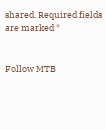shared. Required fields are marked *


Follow MTB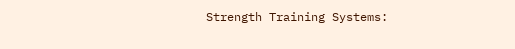Strength Training Systems: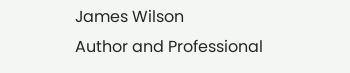James Wilson
Author and Professional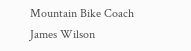Mountain Bike Coach
James Wilson